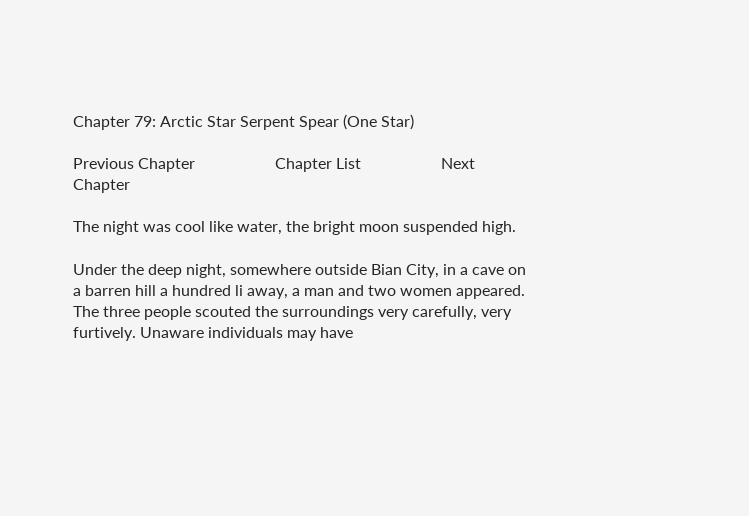Chapter 79: Arctic Star Serpent Spear (One Star)

Previous Chapter                    Chapter List                    Next Chapter

The night was cool like water, the bright moon suspended high.

Under the deep night, somewhere outside Bian City, in a cave on a barren hill a hundred li away, a man and two women appeared. The three people scouted the surroundings very carefully, very furtively. Unaware individuals may have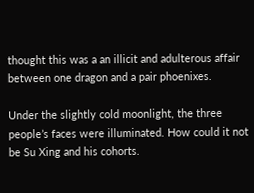thought this was a an illicit and adulterous affair between one dragon and a pair phoenixes.

Under the slightly cold moonlight, the three people’s faces were illuminated. How could it not be Su Xing and his cohorts.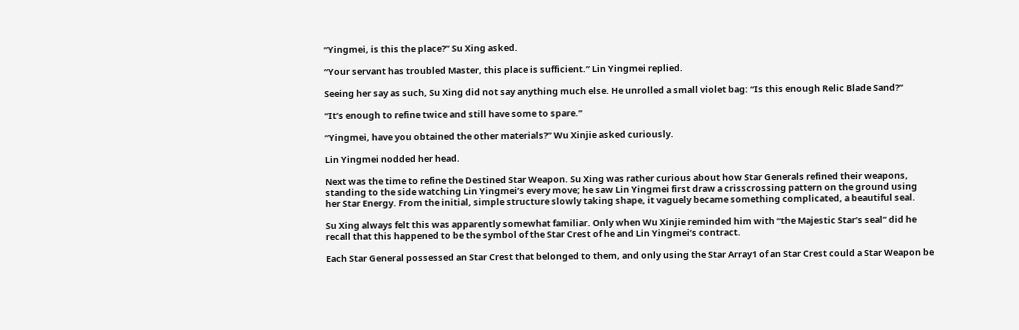“Yingmei, is this the place?” Su Xing asked.

“Your servant has troubled Master, this place is sufficient.” Lin Yingmei replied.

Seeing her say as such, Su Xing did not say anything much else. He unrolled a small violet bag: “Is this enough Relic Blade Sand?”

“It’s enough to refine twice and still have some to spare.”

“Yingmei, have you obtained the other materials?” Wu Xinjie asked curiously.

Lin Yingmei nodded her head.

Next was the time to refine the Destined Star Weapon. Su Xing was rather curious about how Star Generals refined their weapons, standing to the side watching Lin Yingmei’s every move; he saw Lin Yingmei first draw a crisscrossing pattern on the ground using her Star Energy. From the initial, simple structure slowly taking shape, it vaguely became something complicated, a beautiful seal.

Su Xing always felt this was apparently somewhat familiar. Only when Wu Xinjie reminded him with “the Majestic Star’s seal” did he recall that this happened to be the symbol of the Star Crest of he and Lin Yingmei’s contract.

Each Star General possessed an Star Crest that belonged to them, and only using the Star Array1 of an Star Crest could a Star Weapon be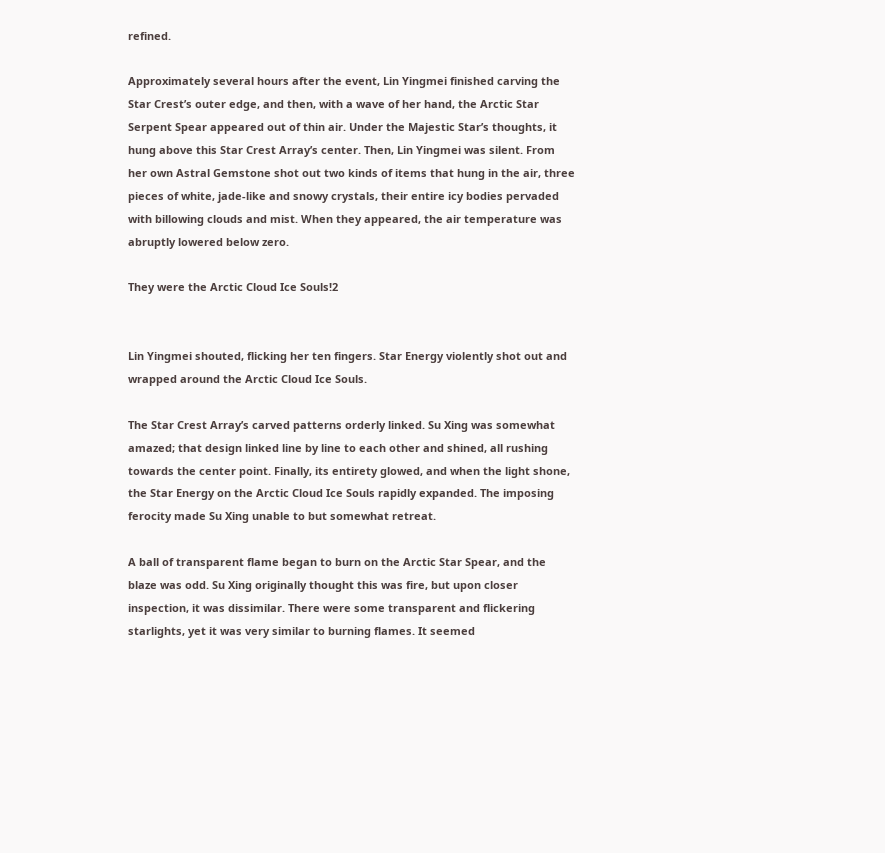refined.

Approximately several hours after the event, Lin Yingmei finished carving the Star Crest’s outer edge, and then, with a wave of her hand, the Arctic Star Serpent Spear appeared out of thin air. Under the Majestic Star’s thoughts, it hung above this Star Crest Array’s center. Then, Lin Yingmei was silent. From her own Astral Gemstone shot out two kinds of items that hung in the air, three pieces of white, jade-like and snowy crystals, their entire icy bodies pervaded with billowing clouds and mist. When they appeared, the air temperature was abruptly lowered below zero.

They were the Arctic Cloud Ice Souls!2


Lin Yingmei shouted, flicking her ten fingers. Star Energy violently shot out and wrapped around the Arctic Cloud Ice Souls.

The Star Crest Array’s carved patterns orderly linked. Su Xing was somewhat amazed; that design linked line by line to each other and shined, all rushing towards the center point. Finally, its entirety glowed, and when the light shone, the Star Energy on the Arctic Cloud Ice Souls rapidly expanded. The imposing ferocity made Su Xing unable to but somewhat retreat.

A ball of transparent flame began to burn on the Arctic Star Spear, and the blaze was odd. Su Xing originally thought this was fire, but upon closer inspection, it was dissimilar. There were some transparent and flickering starlights, yet it was very similar to burning flames. It seemed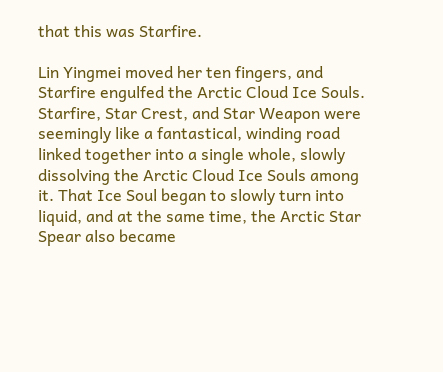that this was Starfire.

Lin Yingmei moved her ten fingers, and Starfire engulfed the Arctic Cloud Ice Souls. Starfire, Star Crest, and Star Weapon were seemingly like a fantastical, winding road linked together into a single whole, slowly dissolving the Arctic Cloud Ice Souls among it. That Ice Soul began to slowly turn into liquid, and at the same time, the Arctic Star Spear also became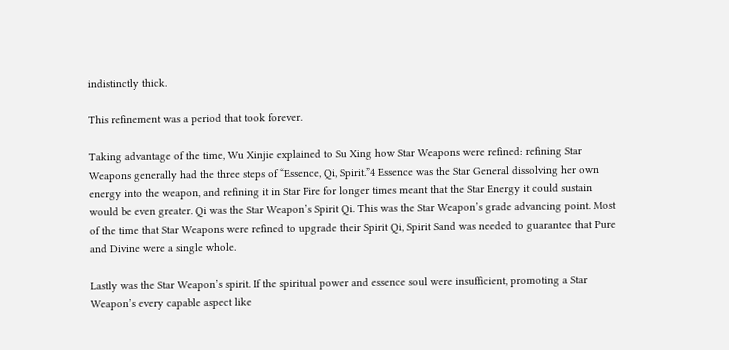indistinctly thick.

This refinement was a period that took forever.

Taking advantage of the time, Wu Xinjie explained to Su Xing how Star Weapons were refined: refining Star Weapons generally had the three steps of “Essence, Qi, Spirit.”4 Essence was the Star General dissolving her own energy into the weapon, and refining it in Star Fire for longer times meant that the Star Energy it could sustain would be even greater. Qi was the Star Weapon’s Spirit Qi. This was the Star Weapon’s grade advancing point. Most of the time that Star Weapons were refined to upgrade their Spirit Qi, Spirit Sand was needed to guarantee that Pure and Divine were a single whole.

Lastly was the Star Weapon’s spirit. If the spiritual power and essence soul were insufficient, promoting a Star Weapon’s every capable aspect like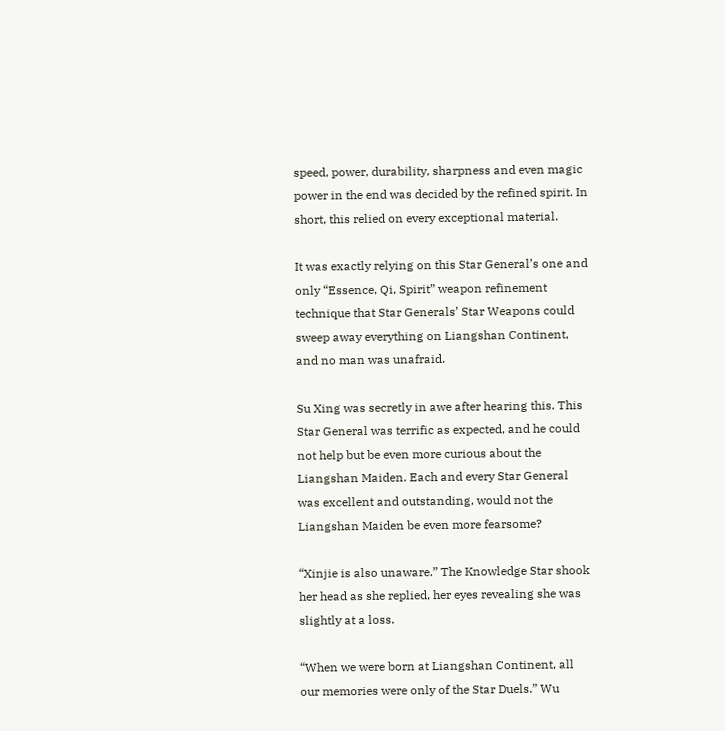speed, power, durability, sharpness and even magic power in the end was decided by the refined spirit. In short, this relied on every exceptional material.

It was exactly relying on this Star General’s one and only “Essence, Qi, Spirit” weapon refinement technique that Star Generals’ Star Weapons could sweep away everything on Liangshan Continent, and no man was unafraid.

Su Xing was secretly in awe after hearing this. This Star General was terrific as expected, and he could not help but be even more curious about the Liangshan Maiden. Each and every Star General was excellent and outstanding, would not the Liangshan Maiden be even more fearsome?

“Xinjie is also unaware.” The Knowledge Star shook her head as she replied, her eyes revealing she was slightly at a loss.

“When we were born at Liangshan Continent, all our memories were only of the Star Duels.” Wu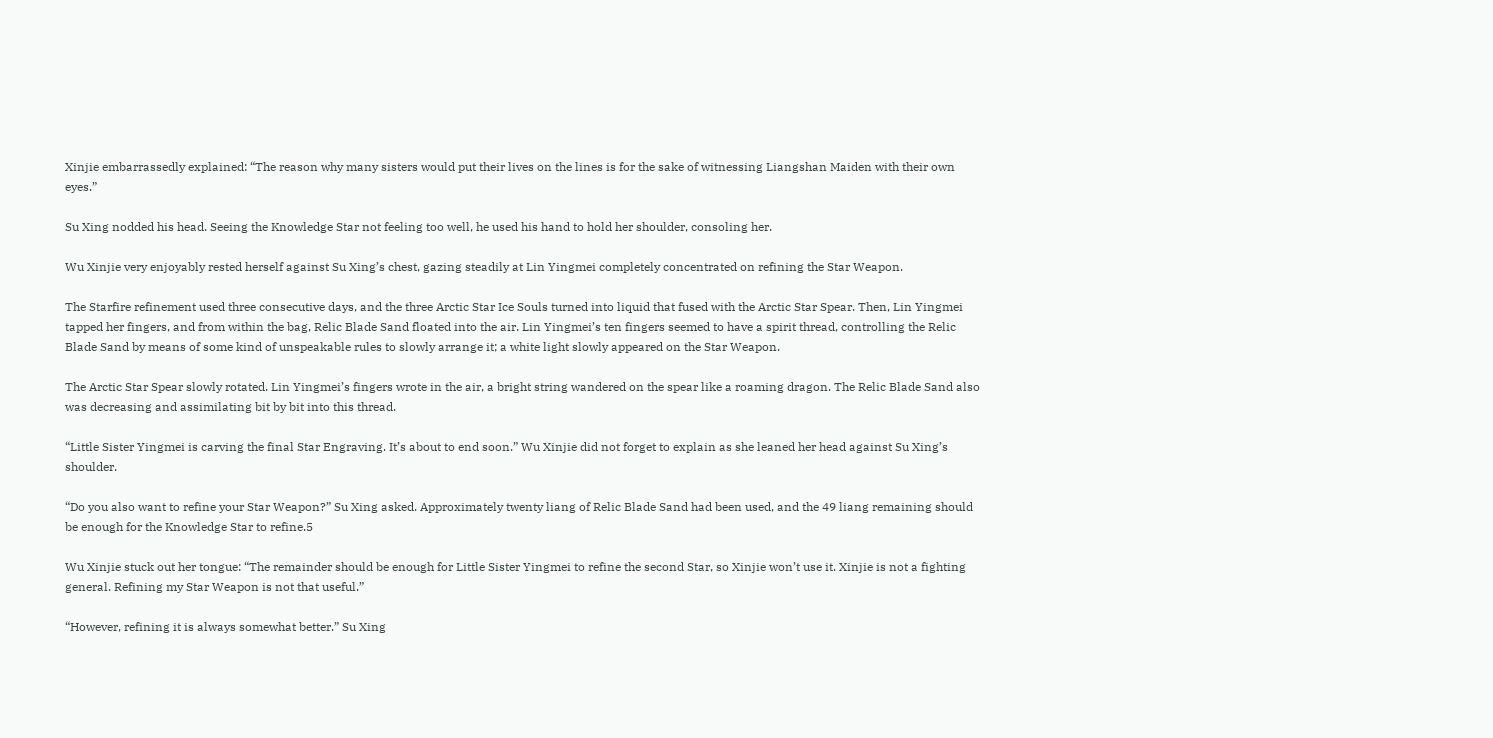Xinjie embarrassedly explained: “The reason why many sisters would put their lives on the lines is for the sake of witnessing Liangshan Maiden with their own eyes.”

Su Xing nodded his head. Seeing the Knowledge Star not feeling too well, he used his hand to hold her shoulder, consoling her.

Wu Xinjie very enjoyably rested herself against Su Xing’s chest, gazing steadily at Lin Yingmei completely concentrated on refining the Star Weapon.

The Starfire refinement used three consecutive days, and the three Arctic Star Ice Souls turned into liquid that fused with the Arctic Star Spear. Then, Lin Yingmei tapped her fingers, and from within the bag, Relic Blade Sand floated into the air. Lin Yingmei’s ten fingers seemed to have a spirit thread, controlling the Relic Blade Sand by means of some kind of unspeakable rules to slowly arrange it; a white light slowly appeared on the Star Weapon.

The Arctic Star Spear slowly rotated. Lin Yingmei’s fingers wrote in the air, a bright string wandered on the spear like a roaming dragon. The Relic Blade Sand also was decreasing and assimilating bit by bit into this thread.

“Little Sister Yingmei is carving the final Star Engraving. It’s about to end soon.” Wu Xinjie did not forget to explain as she leaned her head against Su Xing’s shoulder.

“Do you also want to refine your Star Weapon?” Su Xing asked. Approximately twenty liang of Relic Blade Sand had been used, and the 49 liang remaining should be enough for the Knowledge Star to refine.5

Wu Xinjie stuck out her tongue: “The remainder should be enough for Little Sister Yingmei to refine the second Star, so Xinjie won’t use it. Xinjie is not a fighting general. Refining my Star Weapon is not that useful.”

“However, refining it is always somewhat better.” Su Xing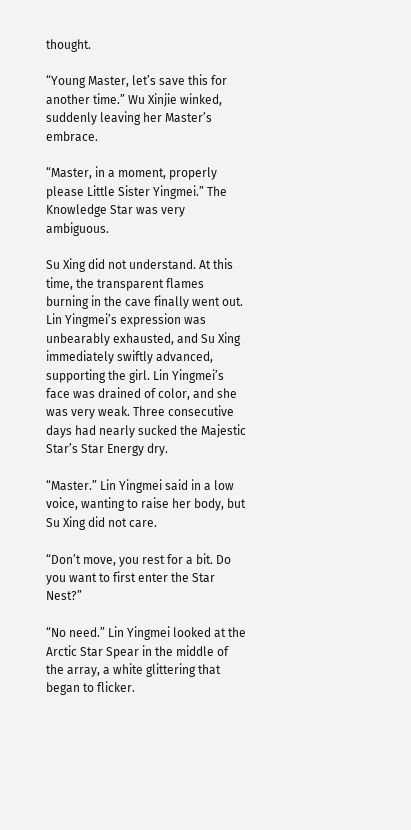thought.

“Young Master, let’s save this for another time.” Wu Xinjie winked, suddenly leaving her Master’s embrace.

“Master, in a moment, properly please Little Sister Yingmei.” The Knowledge Star was very ambiguous.

Su Xing did not understand. At this time, the transparent flames burning in the cave finally went out. Lin Yingmei’s expression was unbearably exhausted, and Su Xing immediately swiftly advanced, supporting the girl. Lin Yingmei’s face was drained of color, and she was very weak. Three consecutive days had nearly sucked the Majestic Star’s Star Energy dry.

“Master.” Lin Yingmei said in a low voice, wanting to raise her body, but Su Xing did not care.

“Don’t move, you rest for a bit. Do you want to first enter the Star Nest?”

“No need.” Lin Yingmei looked at the Arctic Star Spear in the middle of the array, a white glittering that began to flicker.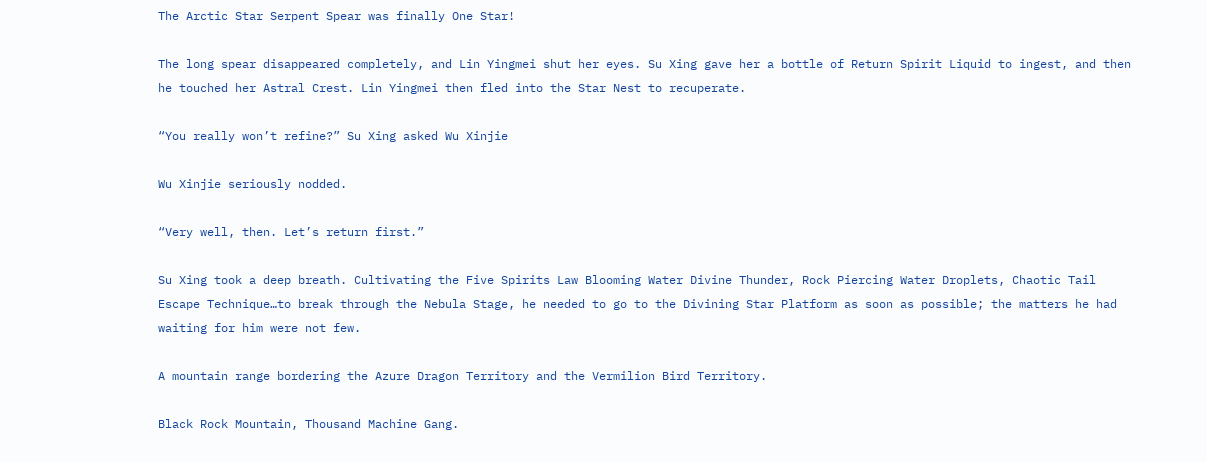The Arctic Star Serpent Spear was finally One Star!

The long spear disappeared completely, and Lin Yingmei shut her eyes. Su Xing gave her a bottle of Return Spirit Liquid to ingest, and then he touched her Astral Crest. Lin Yingmei then fled into the Star Nest to recuperate.

“You really won’t refine?” Su Xing asked Wu Xinjie

Wu Xinjie seriously nodded.

“Very well, then. Let’s return first.”

Su Xing took a deep breath. Cultivating the Five Spirits Law Blooming Water Divine Thunder, Rock Piercing Water Droplets, Chaotic Tail Escape Technique…to break through the Nebula Stage, he needed to go to the Divining Star Platform as soon as possible; the matters he had waiting for him were not few.

A mountain range bordering the Azure Dragon Territory and the Vermilion Bird Territory.

Black Rock Mountain, Thousand Machine Gang.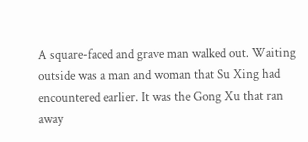A square-faced and grave man walked out. Waiting outside was a man and woman that Su Xing had encountered earlier. It was the Gong Xu that ran away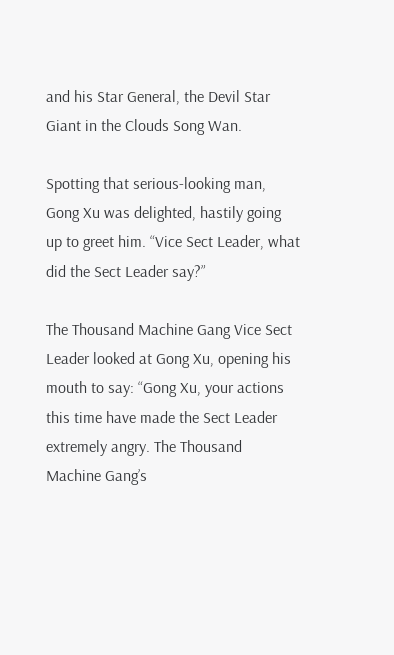and his Star General, the Devil Star Giant in the Clouds Song Wan.

Spotting that serious-looking man, Gong Xu was delighted, hastily going up to greet him. “Vice Sect Leader, what did the Sect Leader say?”

The Thousand Machine Gang Vice Sect Leader looked at Gong Xu, opening his mouth to say: “Gong Xu, your actions this time have made the Sect Leader extremely angry. The Thousand Machine Gang’s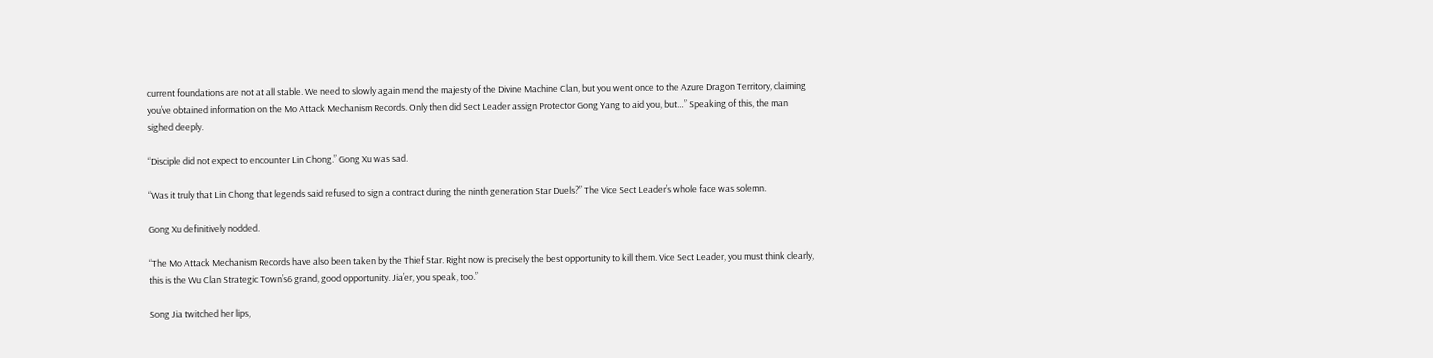current foundations are not at all stable. We need to slowly again mend the majesty of the Divine Machine Clan, but you went once to the Azure Dragon Territory, claiming you’ve obtained information on the Mo Attack Mechanism Records. Only then did Sect Leader assign Protector Gong Yang to aid you, but…” Speaking of this, the man sighed deeply.

“Disciple did not expect to encounter Lin Chong.” Gong Xu was sad.

“Was it truly that Lin Chong that legends said refused to sign a contract during the ninth generation Star Duels?” The Vice Sect Leader’s whole face was solemn.

Gong Xu definitively nodded.

“The Mo Attack Mechanism Records have also been taken by the Thief Star. Right now is precisely the best opportunity to kill them. Vice Sect Leader, you must think clearly, this is the Wu Clan Strategic Town’s6 grand, good opportunity. Jia’er, you speak, too.”

Song Jia twitched her lips,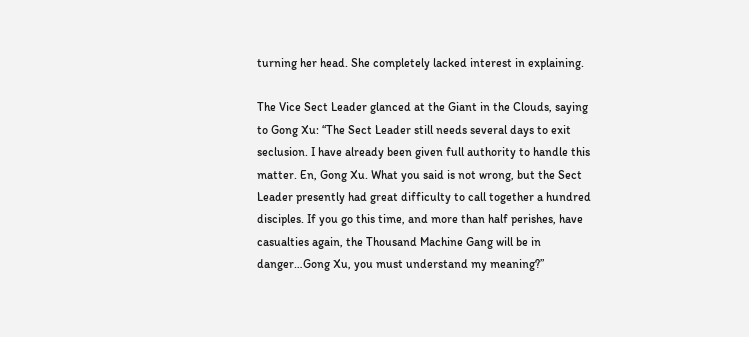turning her head. She completely lacked interest in explaining.

The Vice Sect Leader glanced at the Giant in the Clouds, saying to Gong Xu: “The Sect Leader still needs several days to exit seclusion. I have already been given full authority to handle this matter. En, Gong Xu. What you said is not wrong, but the Sect Leader presently had great difficulty to call together a hundred disciples. If you go this time, and more than half perishes, have casualties again, the Thousand Machine Gang will be in danger…Gong Xu, you must understand my meaning?”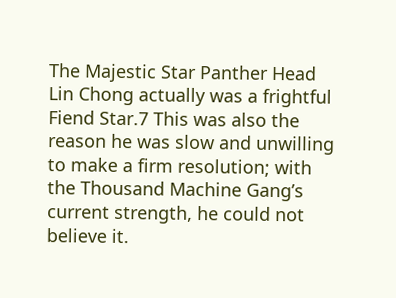The Majestic Star Panther Head Lin Chong actually was a frightful Fiend Star.7 This was also the reason he was slow and unwilling to make a firm resolution; with the Thousand Machine Gang’s current strength, he could not believe it.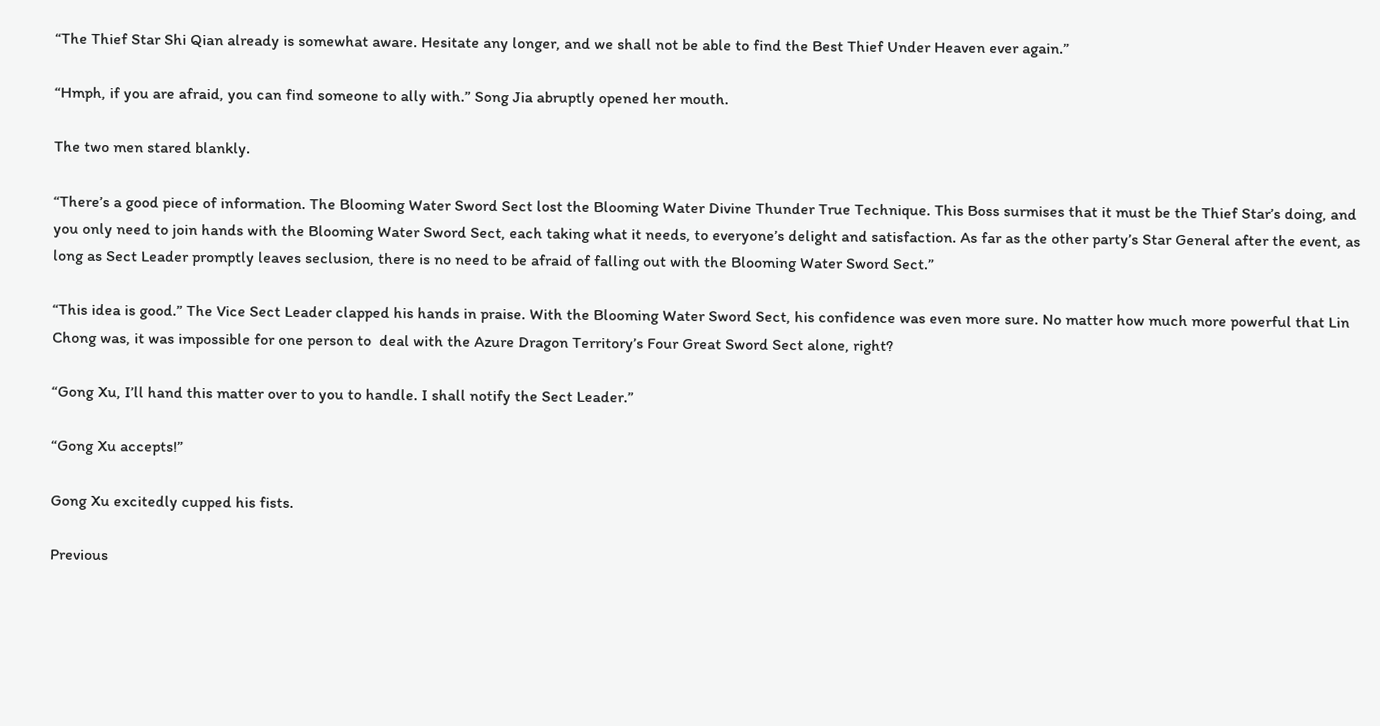“The Thief Star Shi Qian already is somewhat aware. Hesitate any longer, and we shall not be able to find the Best Thief Under Heaven ever again.”

“Hmph, if you are afraid, you can find someone to ally with.” Song Jia abruptly opened her mouth.

The two men stared blankly.

“There’s a good piece of information. The Blooming Water Sword Sect lost the Blooming Water Divine Thunder True Technique. This Boss surmises that it must be the Thief Star’s doing, and you only need to join hands with the Blooming Water Sword Sect, each taking what it needs, to everyone’s delight and satisfaction. As far as the other party’s Star General after the event, as long as Sect Leader promptly leaves seclusion, there is no need to be afraid of falling out with the Blooming Water Sword Sect.”

“This idea is good.” The Vice Sect Leader clapped his hands in praise. With the Blooming Water Sword Sect, his confidence was even more sure. No matter how much more powerful that Lin Chong was, it was impossible for one person to  deal with the Azure Dragon Territory’s Four Great Sword Sect alone, right?

“Gong Xu, I’ll hand this matter over to you to handle. I shall notify the Sect Leader.”

“Gong Xu accepts!”

Gong Xu excitedly cupped his fists.

Previous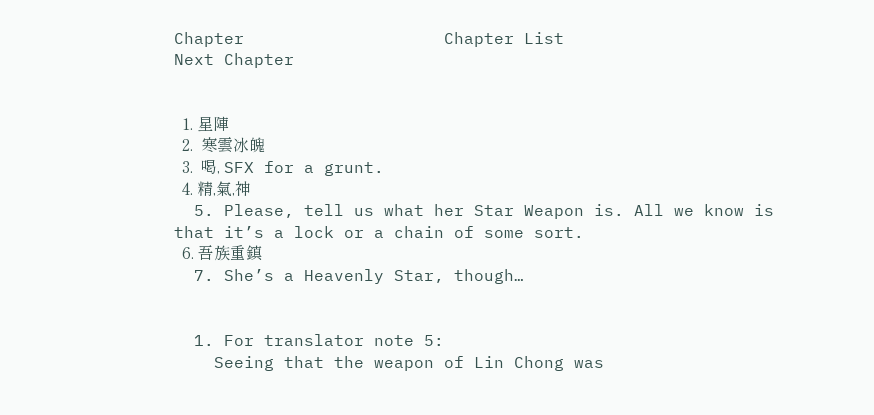Chapter                    Chapter List                    Next Chapter


  1. 星陣
  2.  寒雲冰魄
  3.  喝, SFX for a grunt.
  4. 精,氣,神
  5. Please, tell us what her Star Weapon is. All we know is that it’s a lock or a chain of some sort.
  6. 吾族重鎮
  7. She’s a Heavenly Star, though…


  1. For translator note 5:
    Seeing that the weapon of Lin Chong was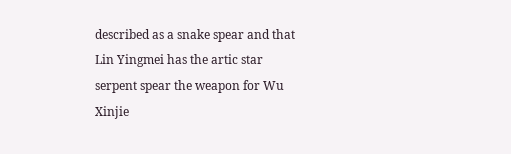described as a snake spear and that Lin Yingmei has the artic star serpent spear the weapon for Wu Xinjie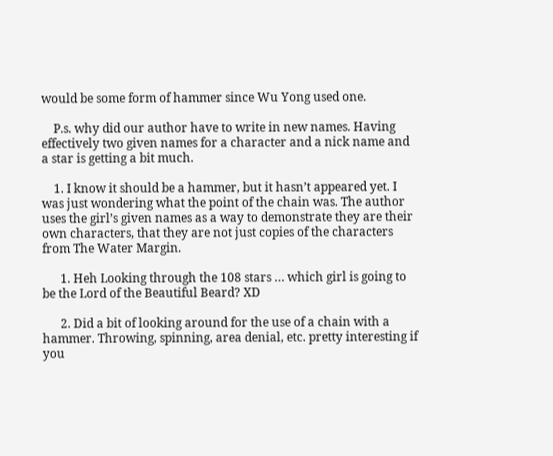would be some form of hammer since Wu Yong used one.

    P.s. why did our author have to write in new names. Having effectively two given names for a character and a nick name and a star is getting a bit much.

    1. I know it should be a hammer, but it hasn’t appeared yet. I was just wondering what the point of the chain was. The author uses the girl’s given names as a way to demonstrate they are their own characters, that they are not just copies of the characters from The Water Margin.

      1. Heh Looking through the 108 stars … which girl is going to be the Lord of the Beautiful Beard? XD

      2. Did a bit of looking around for the use of a chain with a hammer. Throwing, spinning, area denial, etc. pretty interesting if you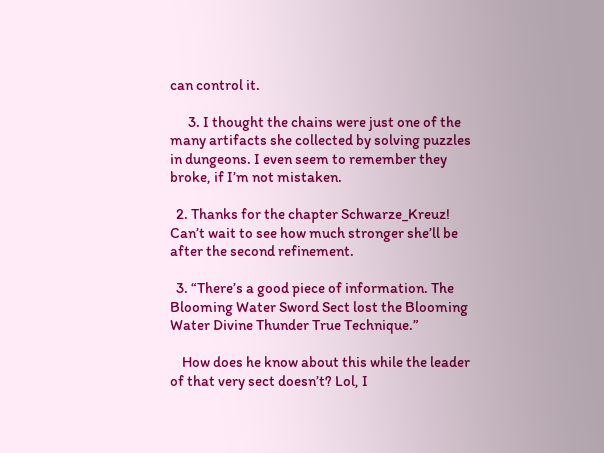can control it.

      3. I thought the chains were just one of the many artifacts she collected by solving puzzles in dungeons. I even seem to remember they broke, if I’m not mistaken.

  2. Thanks for the chapter Schwarze_Kreuz! Can’t wait to see how much stronger she’ll be after the second refinement.

  3. “There’s a good piece of information. The Blooming Water Sword Sect lost the Blooming Water Divine Thunder True Technique.”

    How does he know about this while the leader of that very sect doesn’t? Lol, I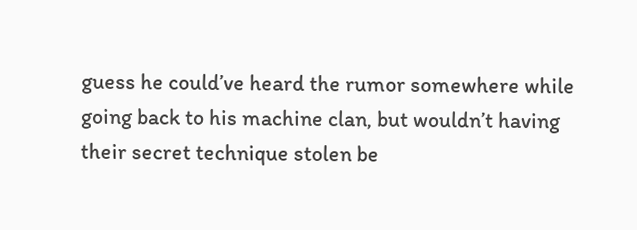guess he could’ve heard the rumor somewhere while going back to his machine clan, but wouldn’t having their secret technique stolen be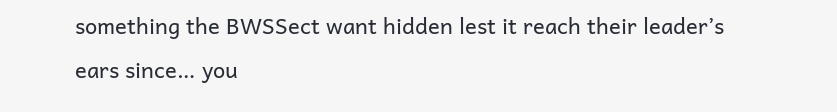something the BWSSect want hidden lest it reach their leader’s ears since… you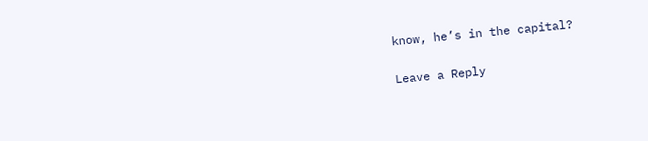know, he’s in the capital?

Leave a Reply